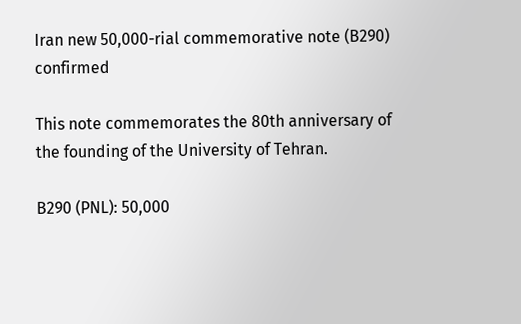Iran new 50,000-rial commemorative note (B290) confirmed

This note commemorates the 80th anniversary of the founding of the University of Tehran.

B290 (PNL): 50,000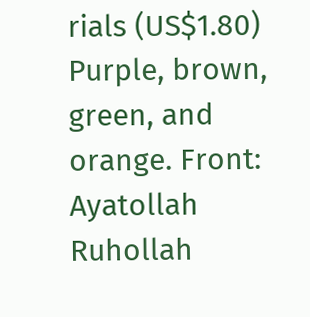rials (US$1.80)
Purple, brown, green, and orange. Front: Ayatollah Ruhollah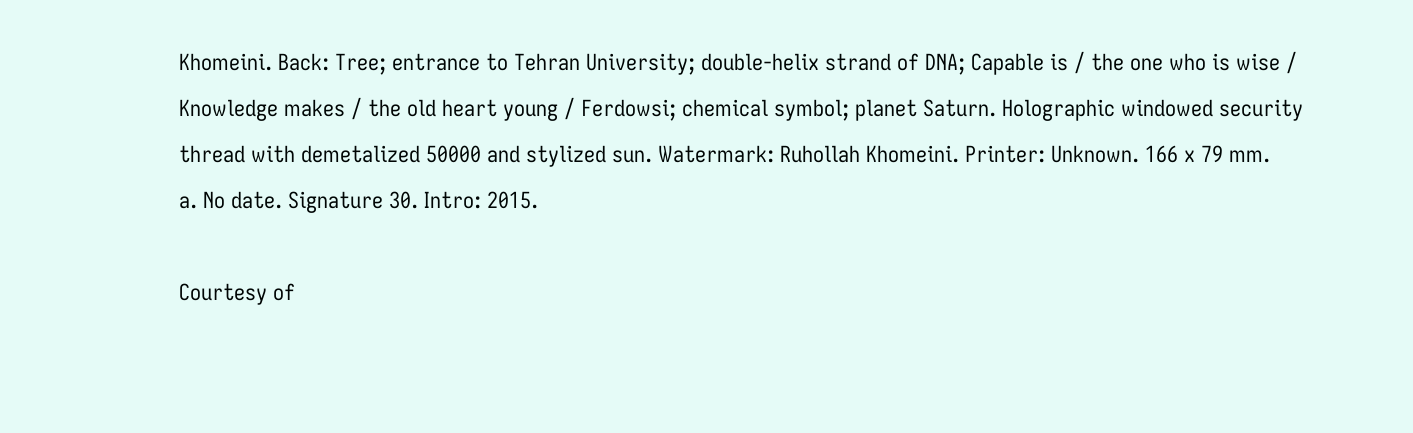Khomeini. Back: Tree; entrance to Tehran University; double-helix strand of DNA; Capable is / the one who is wise / Knowledge makes / the old heart young / Ferdowsi; chemical symbol; planet Saturn. Holographic windowed security thread with demetalized 50000 and stylized sun. Watermark: Ruhollah Khomeini. Printer: Unknown. 166 x 79 mm.
a. No date. Signature 30. Intro: 2015.

Courtesy of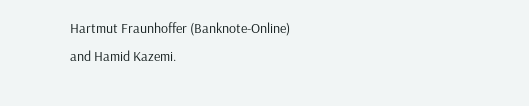Hartmut Fraunhoffer (Banknote-Online) and Hamid Kazemi.